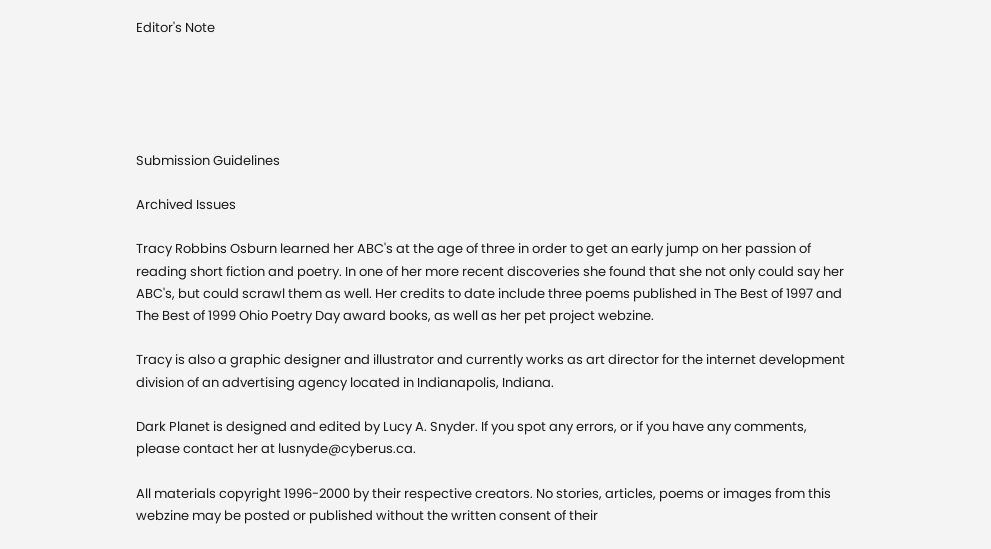Editor's Note





Submission Guidelines

Archived Issues

Tracy Robbins Osburn learned her ABC's at the age of three in order to get an early jump on her passion of reading short fiction and poetry. In one of her more recent discoveries she found that she not only could say her ABC's, but could scrawl them as well. Her credits to date include three poems published in The Best of 1997 and The Best of 1999 Ohio Poetry Day award books, as well as her pet project webzine.

Tracy is also a graphic designer and illustrator and currently works as art director for the internet development division of an advertising agency located in Indianapolis, Indiana.

Dark Planet is designed and edited by Lucy A. Snyder. If you spot any errors, or if you have any comments, please contact her at lusnyde@cyberus.ca.

All materials copyright 1996-2000 by their respective creators. No stories, articles, poems or images from this webzine may be posted or published without the written consent of their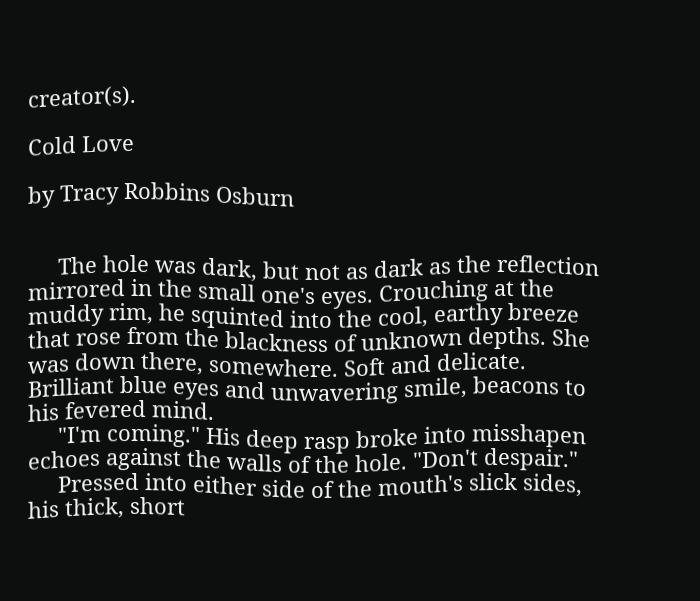creator(s).

Cold Love

by Tracy Robbins Osburn


     The hole was dark, but not as dark as the reflection mirrored in the small one's eyes. Crouching at the muddy rim, he squinted into the cool, earthy breeze that rose from the blackness of unknown depths. She was down there, somewhere. Soft and delicate. Brilliant blue eyes and unwavering smile, beacons to his fevered mind.
     "I'm coming." His deep rasp broke into misshapen echoes against the walls of the hole. "Don't despair."
     Pressed into either side of the mouth's slick sides, his thick, short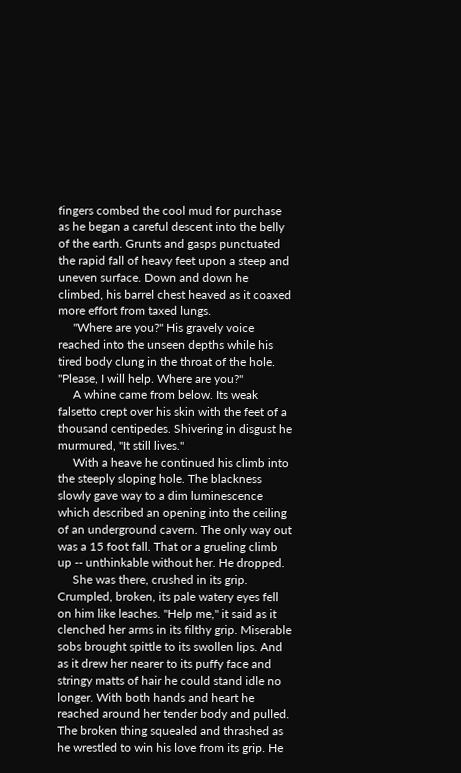fingers combed the cool mud for purchase as he began a careful descent into the belly of the earth. Grunts and gasps punctuated the rapid fall of heavy feet upon a steep and uneven surface. Down and down he climbed, his barrel chest heaved as it coaxed more effort from taxed lungs.
     "Where are you?" His gravely voice reached into the unseen depths while his tired body clung in the throat of the hole. "Please, I will help. Where are you?"
     A whine came from below. Its weak falsetto crept over his skin with the feet of a thousand centipedes. Shivering in disgust he murmured, "It still lives."
     With a heave he continued his climb into the steeply sloping hole. The blackness slowly gave way to a dim luminescence which described an opening into the ceiling of an underground cavern. The only way out was a 15 foot fall. That or a grueling climb up -- unthinkable without her. He dropped.
     She was there, crushed in its grip. Crumpled, broken, its pale watery eyes fell on him like leaches. "Help me," it said as it clenched her arms in its filthy grip. Miserable sobs brought spittle to its swollen lips. And as it drew her nearer to its puffy face and stringy matts of hair he could stand idle no longer. With both hands and heart he reached around her tender body and pulled. The broken thing squealed and thrashed as he wrestled to win his love from its grip. He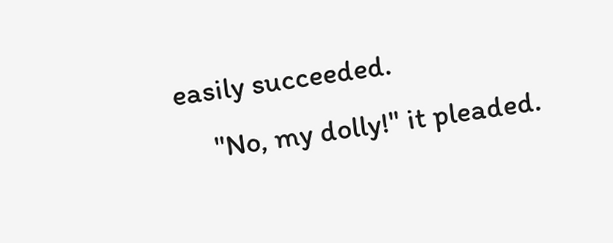easily succeeded.
     "No, my dolly!" it pleaded.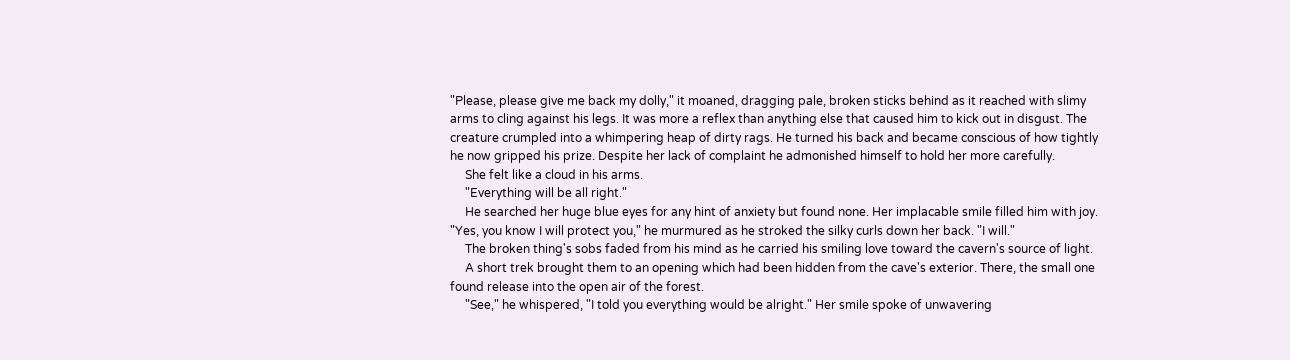"Please, please give me back my dolly," it moaned, dragging pale, broken sticks behind as it reached with slimy arms to cling against his legs. It was more a reflex than anything else that caused him to kick out in disgust. The creature crumpled into a whimpering heap of dirty rags. He turned his back and became conscious of how tightly he now gripped his prize. Despite her lack of complaint he admonished himself to hold her more carefully.
     She felt like a cloud in his arms.
     "Everything will be all right."
     He searched her huge blue eyes for any hint of anxiety but found none. Her implacable smile filled him with joy. "Yes, you know I will protect you," he murmured as he stroked the silky curls down her back. "I will."
     The broken thing's sobs faded from his mind as he carried his smiling love toward the cavern's source of light.
     A short trek brought them to an opening which had been hidden from the cave's exterior. There, the small one found release into the open air of the forest.
     "See," he whispered, "I told you everything would be alright." Her smile spoke of unwavering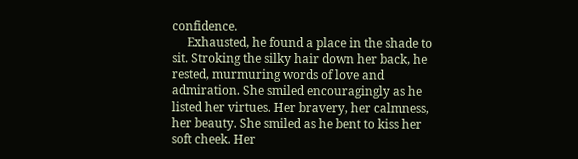confidence.
     Exhausted, he found a place in the shade to sit. Stroking the silky hair down her back, he rested, murmuring words of love and admiration. She smiled encouragingly as he listed her virtues. Her bravery, her calmness, her beauty. She smiled as he bent to kiss her soft cheek. Her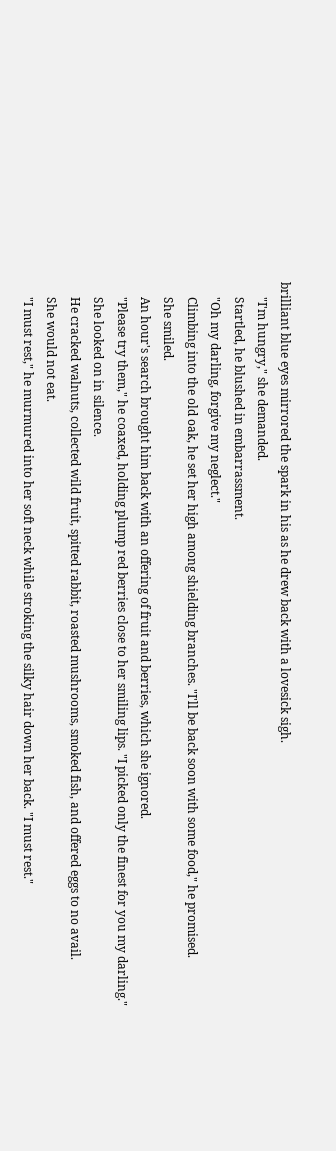brilliant blue eyes mirrored the spark in his as he drew back with a lovesick sigh.
     "I'm hungry," she demanded.
     Startled, he blushed in embarrassment.
     "Oh my darling, forgive my neglect."
     Climbing into the old oak, he set her high among shielding branches. "I'll be back soon with some food," he promised.
     She smiled.
     An hour's search brought him back with an offering of fruit and berries, which she ignored.
     "Please try them," he coaxed, holding plump red berries close to her smiling lips. "I picked only the finest for you my darling."
     She looked on in silence.
     He cracked walnuts, collected wild fruit, spitted rabbit, roasted mushrooms, smoked fish, and offered eggs to no avail.
     She would not eat.
     "I must rest," he murmured into her soft neck while stroking the silky hair down her back. "I must rest."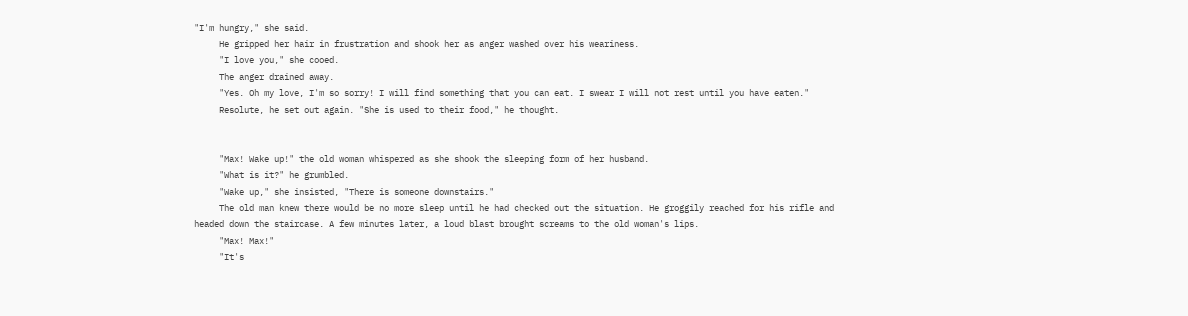"I'm hungry," she said.
     He gripped her hair in frustration and shook her as anger washed over his weariness.
     "I love you," she cooed.
     The anger drained away.
     "Yes. Oh my love, I'm so sorry! I will find something that you can eat. I swear I will not rest until you have eaten."
     Resolute, he set out again. "She is used to their food," he thought.


     "Max! Wake up!" the old woman whispered as she shook the sleeping form of her husband.
     "What is it?" he grumbled.
     "Wake up," she insisted, "There is someone downstairs."
     The old man knew there would be no more sleep until he had checked out the situation. He groggily reached for his rifle and headed down the staircase. A few minutes later, a loud blast brought screams to the old woman's lips.
     "Max! Max!"
     "It's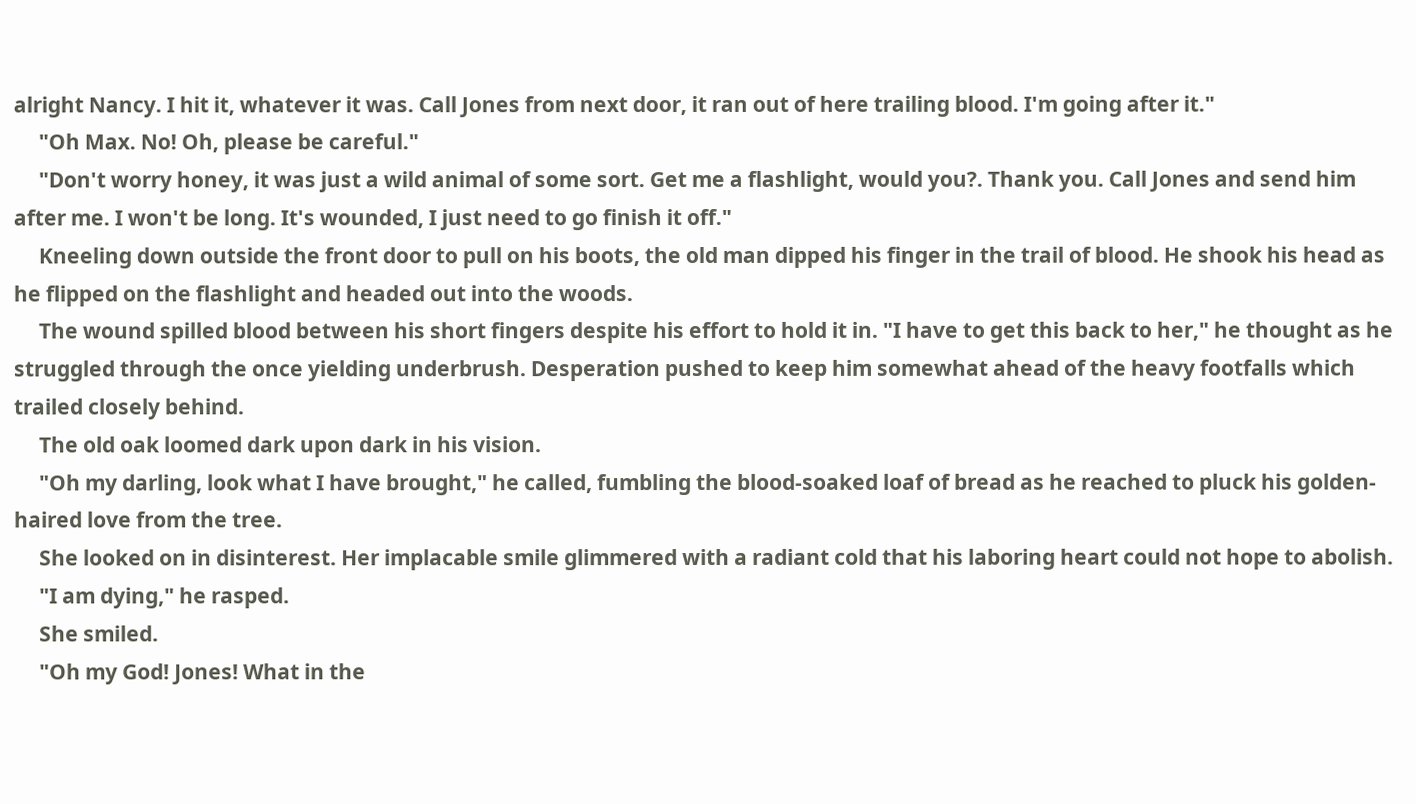alright Nancy. I hit it, whatever it was. Call Jones from next door, it ran out of here trailing blood. I'm going after it."
     "Oh Max. No! Oh, please be careful."
     "Don't worry honey, it was just a wild animal of some sort. Get me a flashlight, would you?. Thank you. Call Jones and send him after me. I won't be long. It's wounded, I just need to go finish it off."
     Kneeling down outside the front door to pull on his boots, the old man dipped his finger in the trail of blood. He shook his head as he flipped on the flashlight and headed out into the woods.
     The wound spilled blood between his short fingers despite his effort to hold it in. "I have to get this back to her," he thought as he struggled through the once yielding underbrush. Desperation pushed to keep him somewhat ahead of the heavy footfalls which trailed closely behind.
     The old oak loomed dark upon dark in his vision.
     "Oh my darling, look what I have brought," he called, fumbling the blood-soaked loaf of bread as he reached to pluck his golden-haired love from the tree.
     She looked on in disinterest. Her implacable smile glimmered with a radiant cold that his laboring heart could not hope to abolish.
     "I am dying," he rasped.
     She smiled.
     "Oh my God! Jones! What in the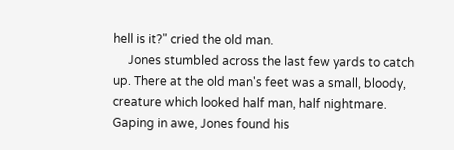hell is it?" cried the old man.
     Jones stumbled across the last few yards to catch up. There at the old man's feet was a small, bloody, creature which looked half man, half nightmare. Gaping in awe, Jones found his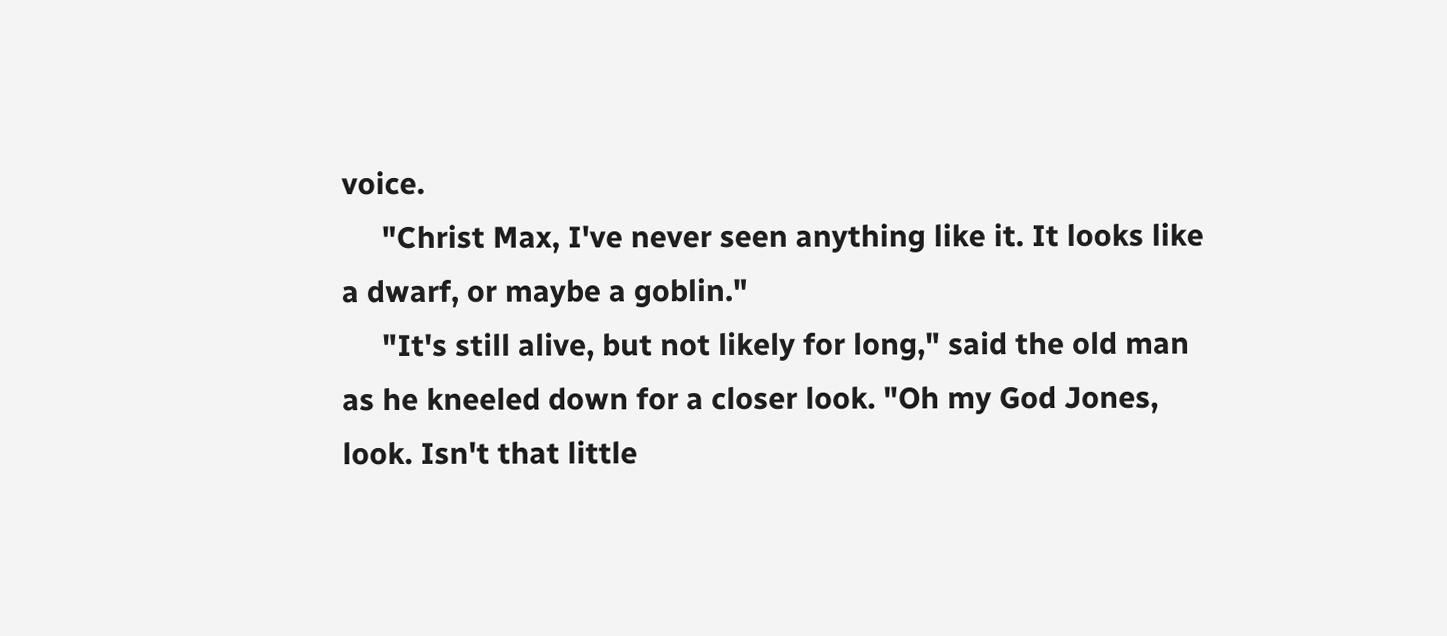voice.
     "Christ Max, I've never seen anything like it. It looks like a dwarf, or maybe a goblin."
     "It's still alive, but not likely for long," said the old man as he kneeled down for a closer look. "Oh my God Jones, look. Isn't that little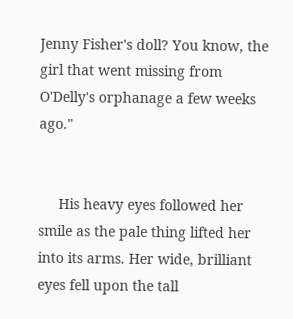Jenny Fisher's doll? You know, the girl that went missing from O'Delly's orphanage a few weeks ago."


     His heavy eyes followed her smile as the pale thing lifted her into its arms. Her wide, brilliant eyes fell upon the tall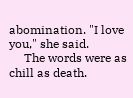abomination. "I love you," she said.
     The words were as chill as death.